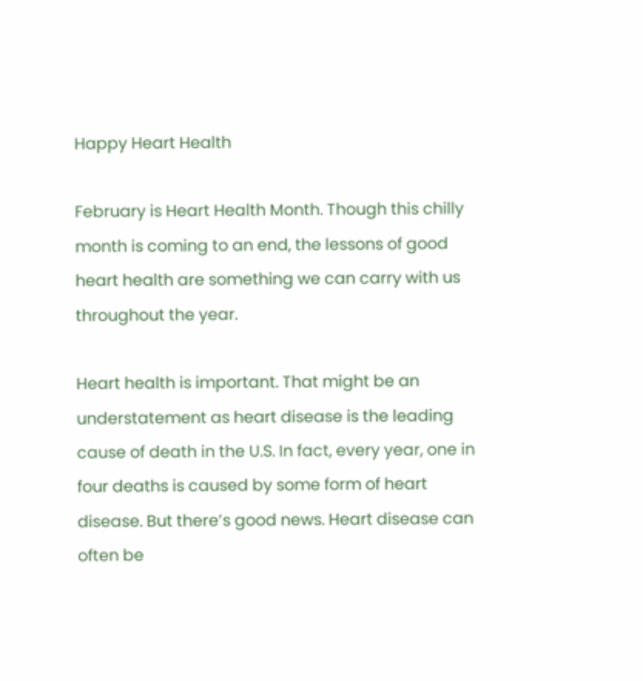Happy Heart Health

February is Heart Health Month. Though this chilly month is coming to an end, the lessons of good heart health are something we can carry with us throughout the year.

Heart health is important. That might be an understatement as heart disease is the leading cause of death in the U.S. In fact, every year, one in four deaths is caused by some form of heart disease. But there’s good news. Heart disease can often be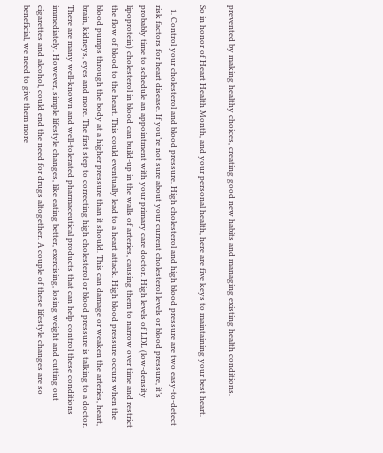prevented by making healthy choices, creating good new habits and managing existing health conditions.

So in honor of Heart Health Month, and your personal health, here are five keys to maintaining your best heart.

  1. Control your cholesterol and blood pressure. High cholesterol and high blood pressure are two easy-to-detect risk factors for heart disease. If you’re not sure about your current cholesterol levels or blood pressure, it’s probably time to schedule an appointment with your primary care doctor. High levels of LDL (low-density lipoprotein) cholesterol in blood can build-up in the walls of arteries, causing them to narrow over time and restrict the flow of blood to the heart. This could eventually lead to a heart attack. High blood pressure occurs when the blood pumps through the body at a higher pressure than it should. This can damage or weaken the arteries, heart, brain, kidneys, eyes and more. The first step to correcting high cholesterol or blood pressure is talking to a doctor. There are many well-known and well-tolerated pharmaceutical products that can help control these conditions immediately. However, simple lifestyle changes, like eating better, exercising, losing weight and cutting out cigarettes and alcohol, could end the need for drugs altogether. A couple of these lifestyle changes are so beneficial, we need to give them more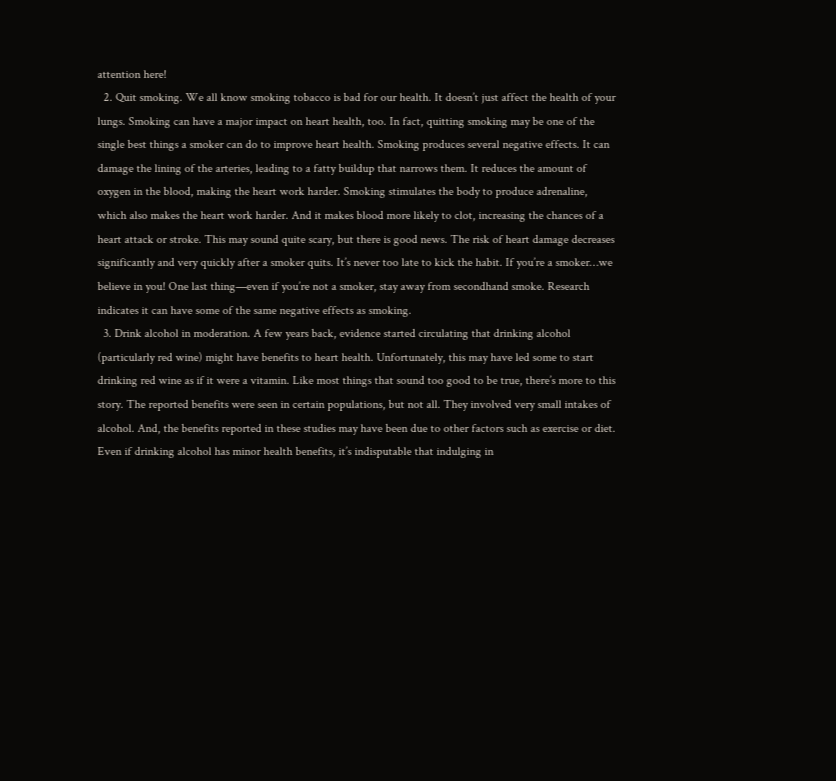attention here!
  2. Quit smoking. We all know smoking tobacco is bad for our health. It doesn’t just affect the health of your lungs. Smoking can have a major impact on heart health, too. In fact, quitting smoking may be one of the single best things a smoker can do to improve heart health. Smoking produces several negative effects. It can damage the lining of the arteries, leading to a fatty buildup that narrows them. It reduces the amount of oxygen in the blood, making the heart work harder. Smoking stimulates the body to produce adrenaline, which also makes the heart work harder. And it makes blood more likely to clot, increasing the chances of a heart attack or stroke. This may sound quite scary, but there is good news. The risk of heart damage decreases significantly and very quickly after a smoker quits. It’s never too late to kick the habit. If you’re a smoker…we believe in you! One last thing—even if you’re not a smoker, stay away from secondhand smoke. Research indicates it can have some of the same negative effects as smoking.
  3. Drink alcohol in moderation. A few years back, evidence started circulating that drinking alcohol (particularly red wine) might have benefits to heart health. Unfortunately, this may have led some to start drinking red wine as if it were a vitamin. Like most things that sound too good to be true, there’s more to this story. The reported benefits were seen in certain populations, but not all. They involved very small intakes of alcohol. And, the benefits reported in these studies may have been due to other factors such as exercise or diet. Even if drinking alcohol has minor health benefits, it’s indisputable that indulging in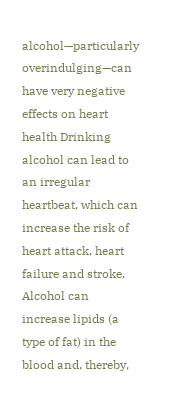alcohol—particularly overindulging—can have very negative effects on heart health Drinking alcohol can lead to an irregular heartbeat, which can increase the risk of heart attack, heart failure and stroke. Alcohol can increase lipids (a type of fat) in the blood and, thereby,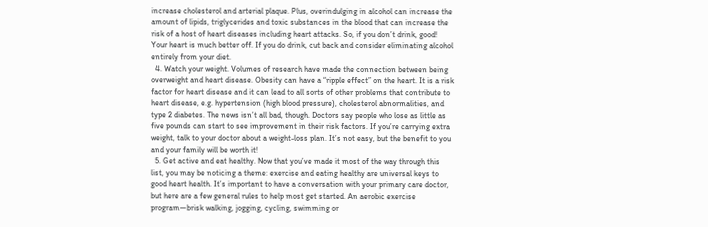increase cholesterol and arterial plaque. Plus, overindulging in alcohol can increase the amount of lipids, triglycerides and toxic substances in the blood that can increase the risk of a host of heart diseases including heart attacks. So, if you don’t drink, good! Your heart is much better off. If you do drink, cut back and consider eliminating alcohol entirely from your diet.
  4. Watch your weight. Volumes of research have made the connection between being overweight and heart disease. Obesity can have a “ripple effect” on the heart. It is a risk factor for heart disease and it can lead to all sorts of other problems that contribute to heart disease, e.g. hypertension (high blood pressure), cholesterol abnormalities, and type 2 diabetes. The news isn’t all bad, though. Doctors say people who lose as little as five pounds can start to see improvement in their risk factors. If you’re carrying extra weight, talk to your doctor about a weight-loss plan. It’s not easy, but the benefit to you and your family will be worth it!
  5. Get active and eat healthy. Now that you’ve made it most of the way through this list, you may be noticing a theme: exercise and eating healthy are universal keys to good heart health. It’s important to have a conversation with your primary care doctor, but here are a few general rules to help most get started. An aerobic exercise program—brisk walking, jogging, cycling, swimming or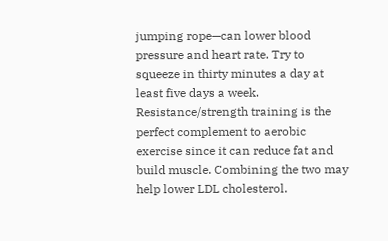jumping rope—can lower blood pressure and heart rate. Try to squeeze in thirty minutes a day at least five days a week. Resistance/strength training is the perfect complement to aerobic exercise since it can reduce fat and build muscle. Combining the two may help lower LDL cholesterol.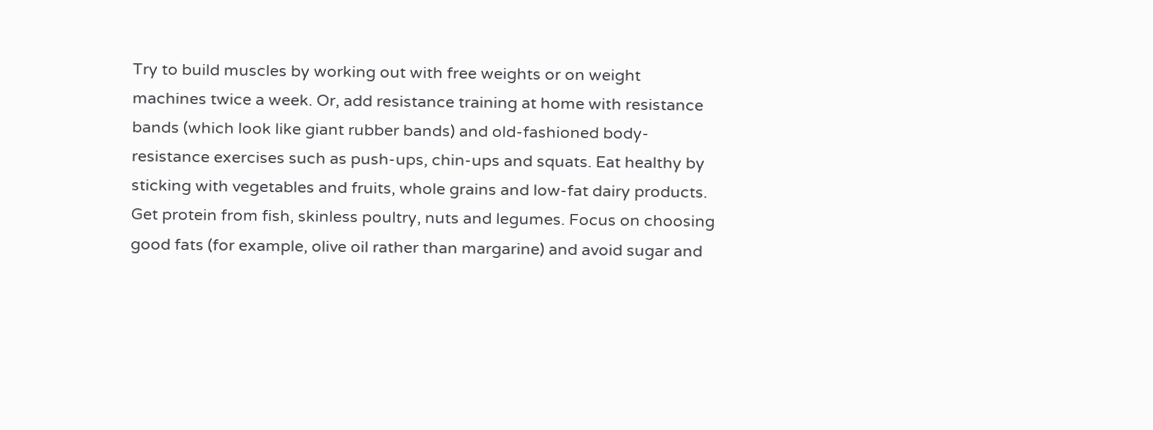Try to build muscles by working out with free weights or on weight machines twice a week. Or, add resistance training at home with resistance bands (which look like giant rubber bands) and old-fashioned body-resistance exercises such as push-ups, chin-ups and squats. Eat healthy by sticking with vegetables and fruits, whole grains and low-fat dairy products. Get protein from fish, skinless poultry, nuts and legumes. Focus on choosing good fats (for example, olive oil rather than margarine) and avoid sugar and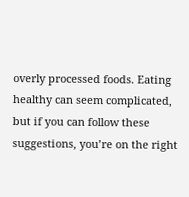overly processed foods. Eating healthy can seem complicated, but if you can follow these suggestions, you’re on the right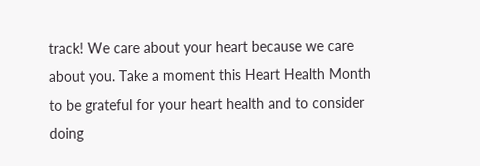track! We care about your heart because we care about you. Take a moment this Heart Health Month to be grateful for your heart health and to consider doing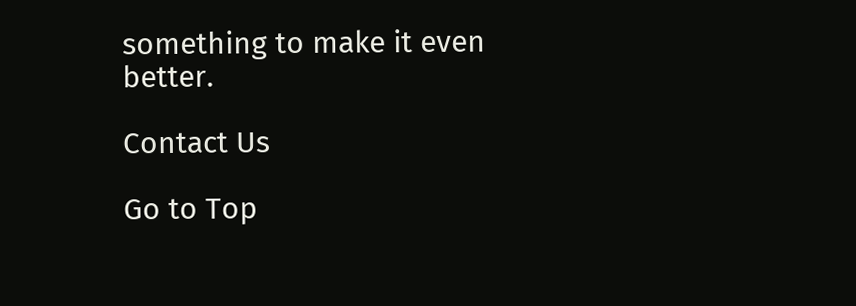something to make it even better.

Contact Us

Go to Top